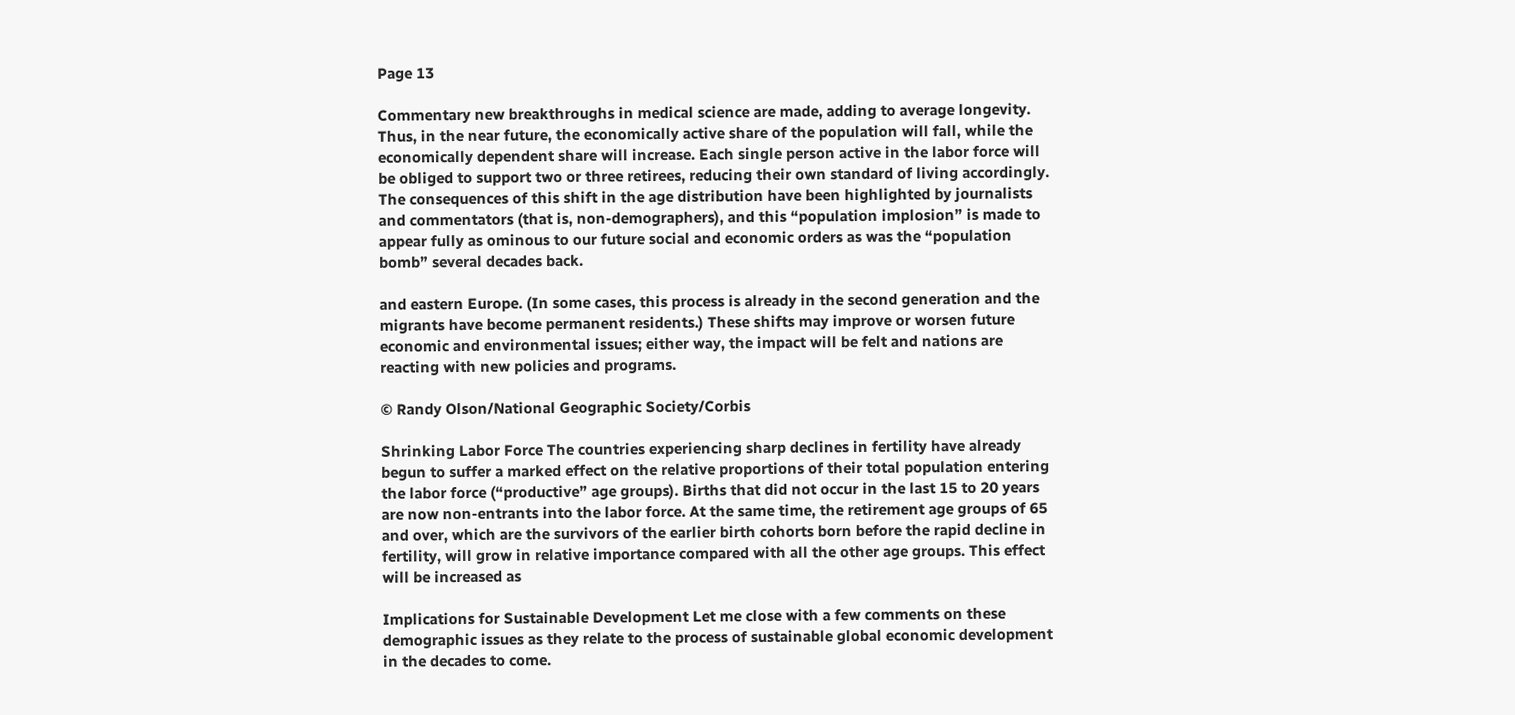Page 13

Commentary new breakthroughs in medical science are made, adding to average longevity. Thus, in the near future, the economically active share of the population will fall, while the economically dependent share will increase. Each single person active in the labor force will be obliged to support two or three retirees, reducing their own standard of living accordingly. The consequences of this shift in the age distribution have been highlighted by journalists and commentators (that is, non-demographers), and this “population implosion” is made to appear fully as ominous to our future social and economic orders as was the “population bomb” several decades back.

and eastern Europe. (In some cases, this process is already in the second generation and the migrants have become permanent residents.) These shifts may improve or worsen future economic and environmental issues; either way, the impact will be felt and nations are reacting with new policies and programs.

© Randy Olson/National Geographic Society/Corbis

Shrinking Labor Force The countries experiencing sharp declines in fertility have already begun to suffer a marked effect on the relative proportions of their total population entering the labor force (“productive” age groups). Births that did not occur in the last 15 to 20 years are now non-entrants into the labor force. At the same time, the retirement age groups of 65 and over, which are the survivors of the earlier birth cohorts born before the rapid decline in fertility, will grow in relative importance compared with all the other age groups. This effect will be increased as

Implications for Sustainable Development Let me close with a few comments on these demographic issues as they relate to the process of sustainable global economic development in the decades to come.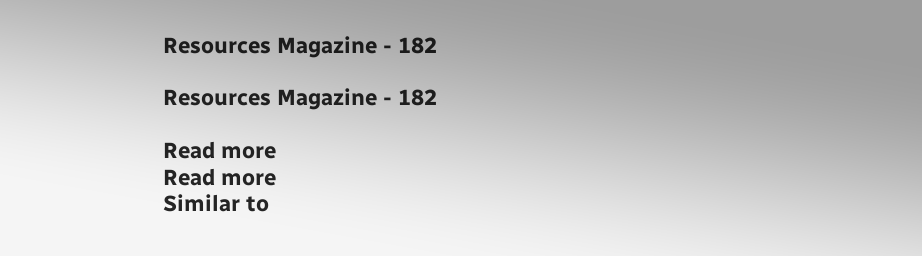Resources Magazine - 182

Resources Magazine - 182

Read more
Read more
Similar to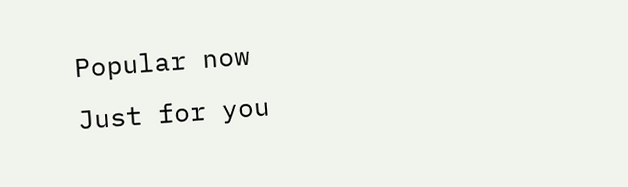Popular now
Just for you